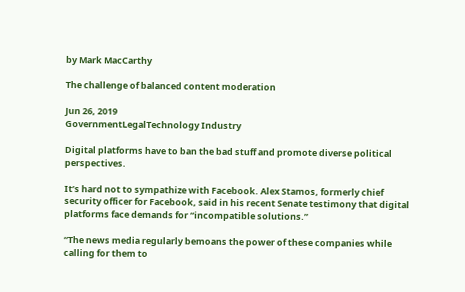by Mark MacCarthy

The challenge of balanced content moderation

Jun 26, 2019
GovernmentLegalTechnology Industry

Digital platforms have to ban the bad stuff and promote diverse political perspectives.

It’s hard not to sympathize with Facebook. Alex Stamos, formerly chief security officer for Facebook, said in his recent Senate testimony that digital platforms face demands for “incompatible solutions.”

“The news media regularly bemoans the power of these companies while calling for them to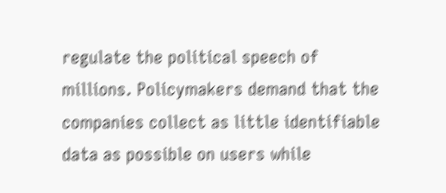regulate the political speech of millions. Policymakers demand that the companies collect as little identifiable data as possible on users while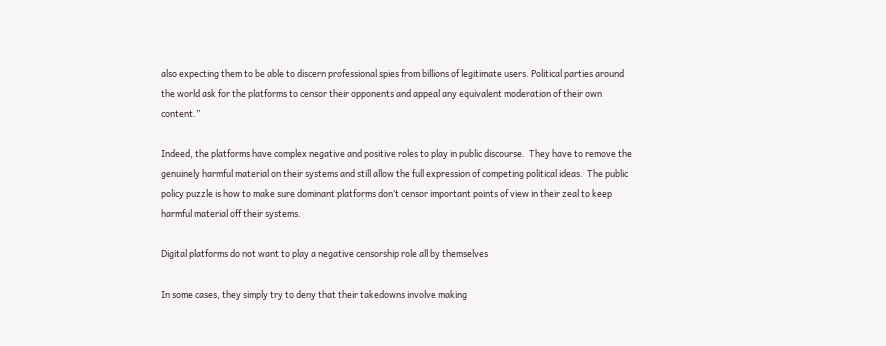also expecting them to be able to discern professional spies from billions of legitimate users. Political parties around the world ask for the platforms to censor their opponents and appeal any equivalent moderation of their own content.”

Indeed, the platforms have complex negative and positive roles to play in public discourse.  They have to remove the genuinely harmful material on their systems and still allow the full expression of competing political ideas.  The public policy puzzle is how to make sure dominant platforms don’t censor important points of view in their zeal to keep harmful material off their systems.

Digital platforms do not want to play a negative censorship role all by themselves

In some cases, they simply try to deny that their takedowns involve making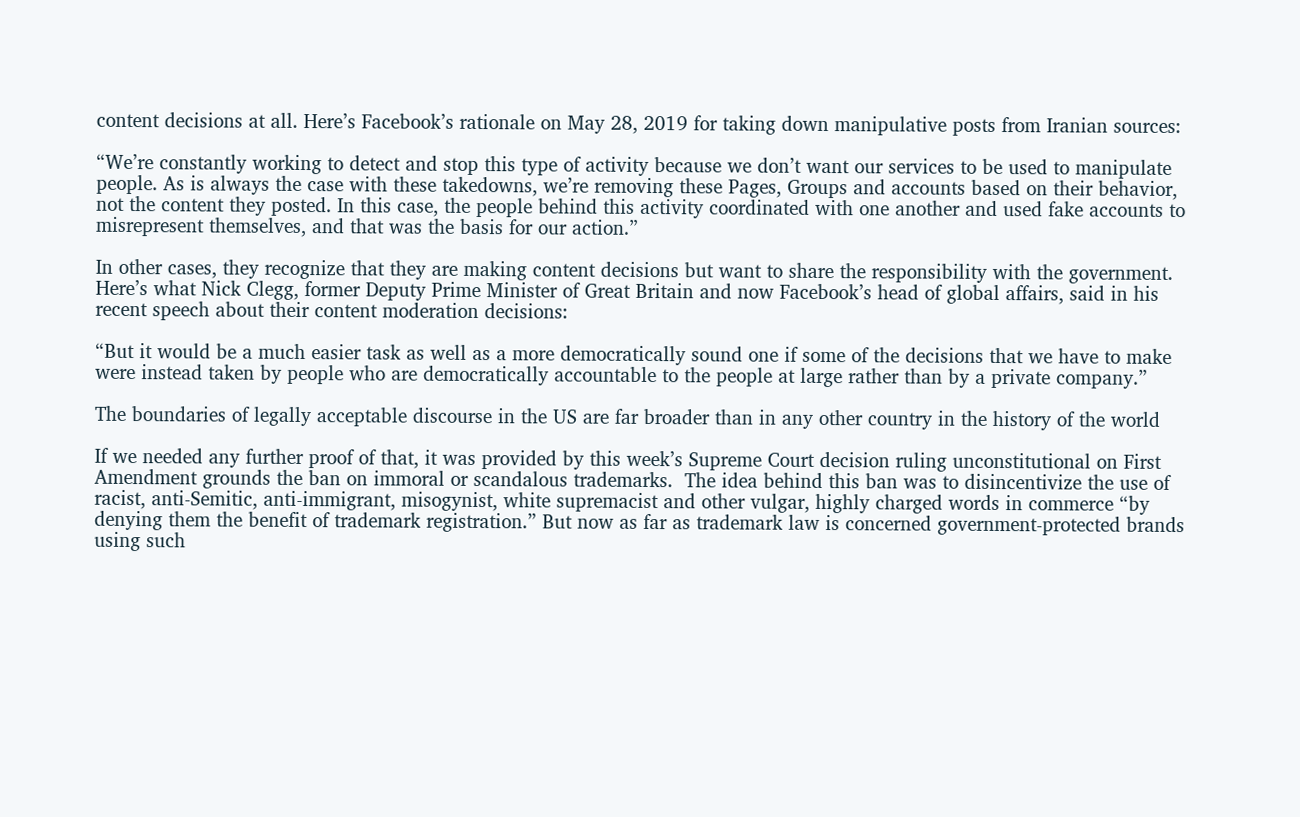content decisions at all. Here’s Facebook’s rationale on May 28, 2019 for taking down manipulative posts from Iranian sources:

“We’re constantly working to detect and stop this type of activity because we don’t want our services to be used to manipulate people. As is always the case with these takedowns, we’re removing these Pages, Groups and accounts based on their behavior, not the content they posted. In this case, the people behind this activity coordinated with one another and used fake accounts to misrepresent themselves, and that was the basis for our action.”

In other cases, they recognize that they are making content decisions but want to share the responsibility with the government. Here’s what Nick Clegg, former Deputy Prime Minister of Great Britain and now Facebook’s head of global affairs, said in his recent speech about their content moderation decisions:

“But it would be a much easier task as well as a more democratically sound one if some of the decisions that we have to make were instead taken by people who are democratically accountable to the people at large rather than by a private company.”

The boundaries of legally acceptable discourse in the US are far broader than in any other country in the history of the world

If we needed any further proof of that, it was provided by this week’s Supreme Court decision ruling unconstitutional on First Amendment grounds the ban on immoral or scandalous trademarks.  The idea behind this ban was to disincentivize the use of racist, anti-Semitic, anti-immigrant, misogynist, white supremacist and other vulgar, highly charged words in commerce “by denying them the benefit of trademark registration.” But now as far as trademark law is concerned government-protected brands using such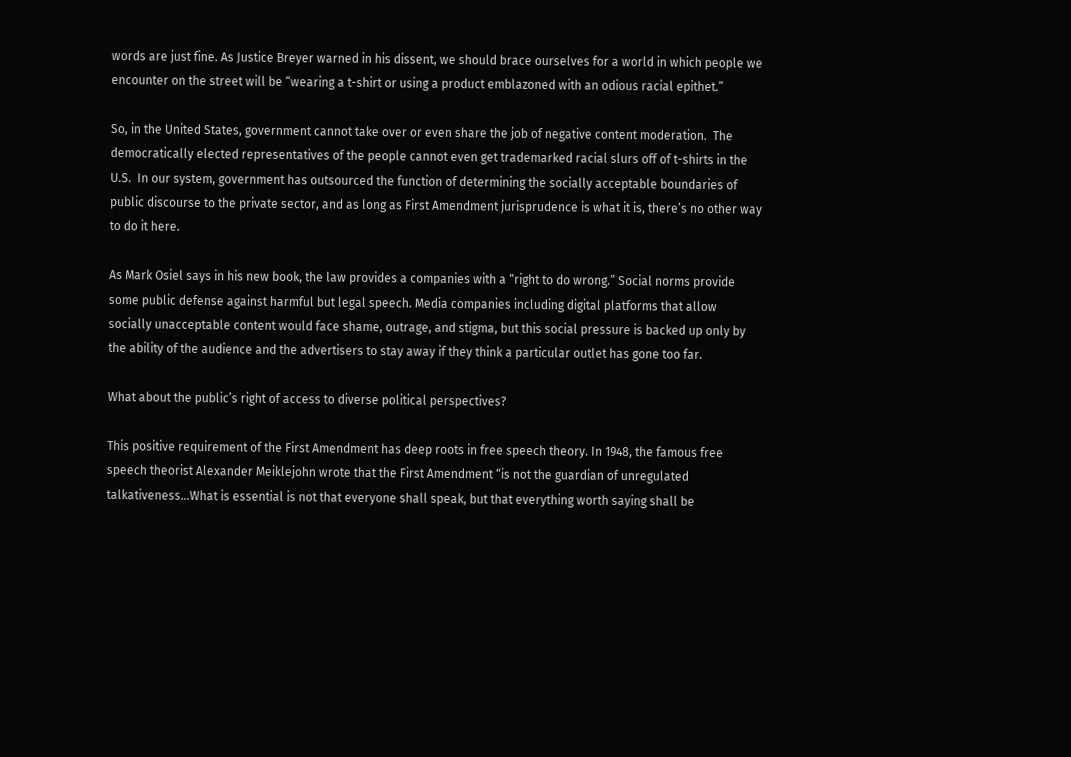words are just fine. As Justice Breyer warned in his dissent, we should brace ourselves for a world in which people we encounter on the street will be “wearing a t-shirt or using a product emblazoned with an odious racial epithet.”

So, in the United States, government cannot take over or even share the job of negative content moderation.  The democratically elected representatives of the people cannot even get trademarked racial slurs off of t-shirts in the U.S.  In our system, government has outsourced the function of determining the socially acceptable boundaries of public discourse to the private sector, and as long as First Amendment jurisprudence is what it is, there’s no other way to do it here.

As Mark Osiel says in his new book, the law provides a companies with a “right to do wrong.” Social norms provide some public defense against harmful but legal speech. Media companies including digital platforms that allow socially unacceptable content would face shame, outrage, and stigma, but this social pressure is backed up only by the ability of the audience and the advertisers to stay away if they think a particular outlet has gone too far.

What about the public’s right of access to diverse political perspectives?

This positive requirement of the First Amendment has deep roots in free speech theory. In 1948, the famous free speech theorist Alexander Meiklejohn wrote that the First Amendment “is not the guardian of unregulated talkativeness…What is essential is not that everyone shall speak, but that everything worth saying shall be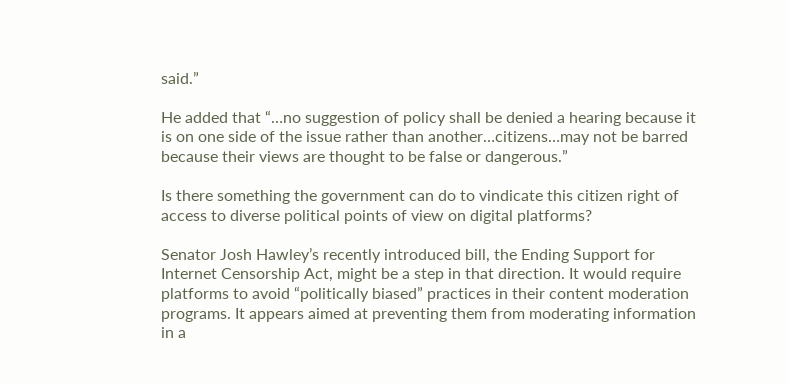said.”

He added that “…no suggestion of policy shall be denied a hearing because it is on one side of the issue rather than another…citizens…may not be barred because their views are thought to be false or dangerous.”

Is there something the government can do to vindicate this citizen right of access to diverse political points of view on digital platforms?

Senator Josh Hawley’s recently introduced bill, the Ending Support for Internet Censorship Act, might be a step in that direction. It would require platforms to avoid “politically biased” practices in their content moderation programs. It appears aimed at preventing them from moderating information in a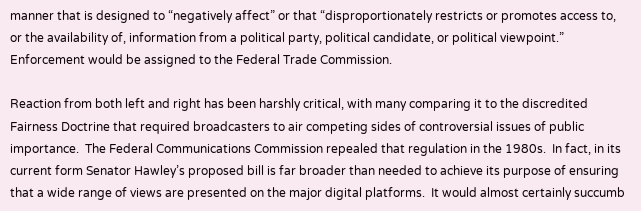manner that is designed to “negatively affect” or that “disproportionately restricts or promotes access to, or the availability of, information from a political party, political candidate, or political viewpoint.” Enforcement would be assigned to the Federal Trade Commission.

Reaction from both left and right has been harshly critical, with many comparing it to the discredited Fairness Doctrine that required broadcasters to air competing sides of controversial issues of public importance.  The Federal Communications Commission repealed that regulation in the 1980s.  In fact, in its current form Senator Hawley’s proposed bill is far broader than needed to achieve its purpose of ensuring that a wide range of views are presented on the major digital platforms.  It would almost certainly succumb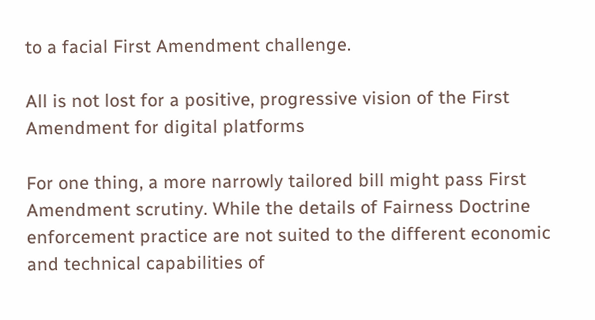to a facial First Amendment challenge.

All is not lost for a positive, progressive vision of the First Amendment for digital platforms

For one thing, a more narrowly tailored bill might pass First Amendment scrutiny. While the details of Fairness Doctrine enforcement practice are not suited to the different economic and technical capabilities of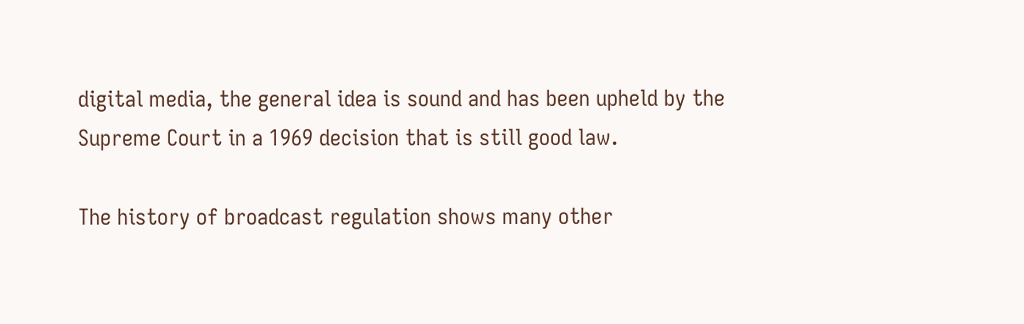digital media, the general idea is sound and has been upheld by the Supreme Court in a 1969 decision that is still good law.

The history of broadcast regulation shows many other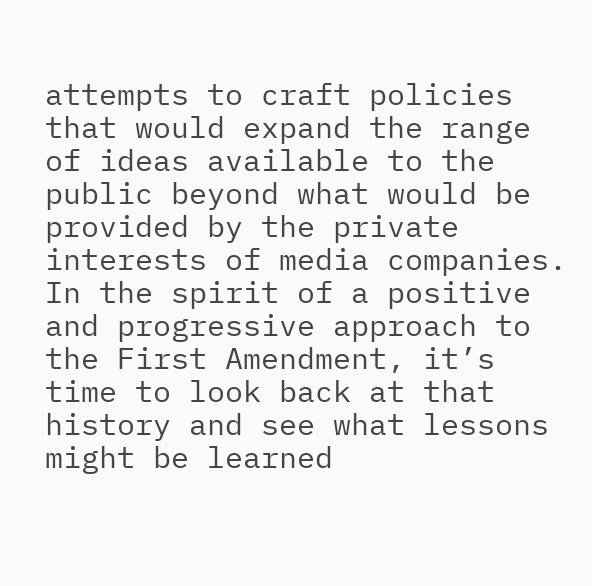attempts to craft policies that would expand the range of ideas available to the public beyond what would be provided by the private interests of media companies. In the spirit of a positive and progressive approach to the First Amendment, it’s time to look back at that history and see what lessons might be learned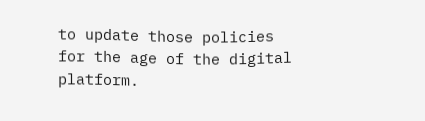to update those policies for the age of the digital platform.